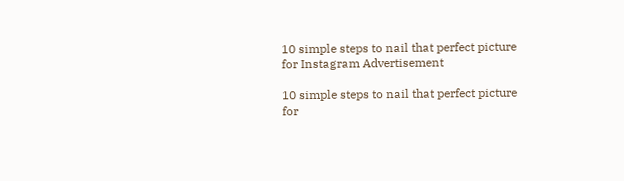10 simple steps to nail that perfect picture for Instagram Advertisement

10 simple steps to nail that perfect picture for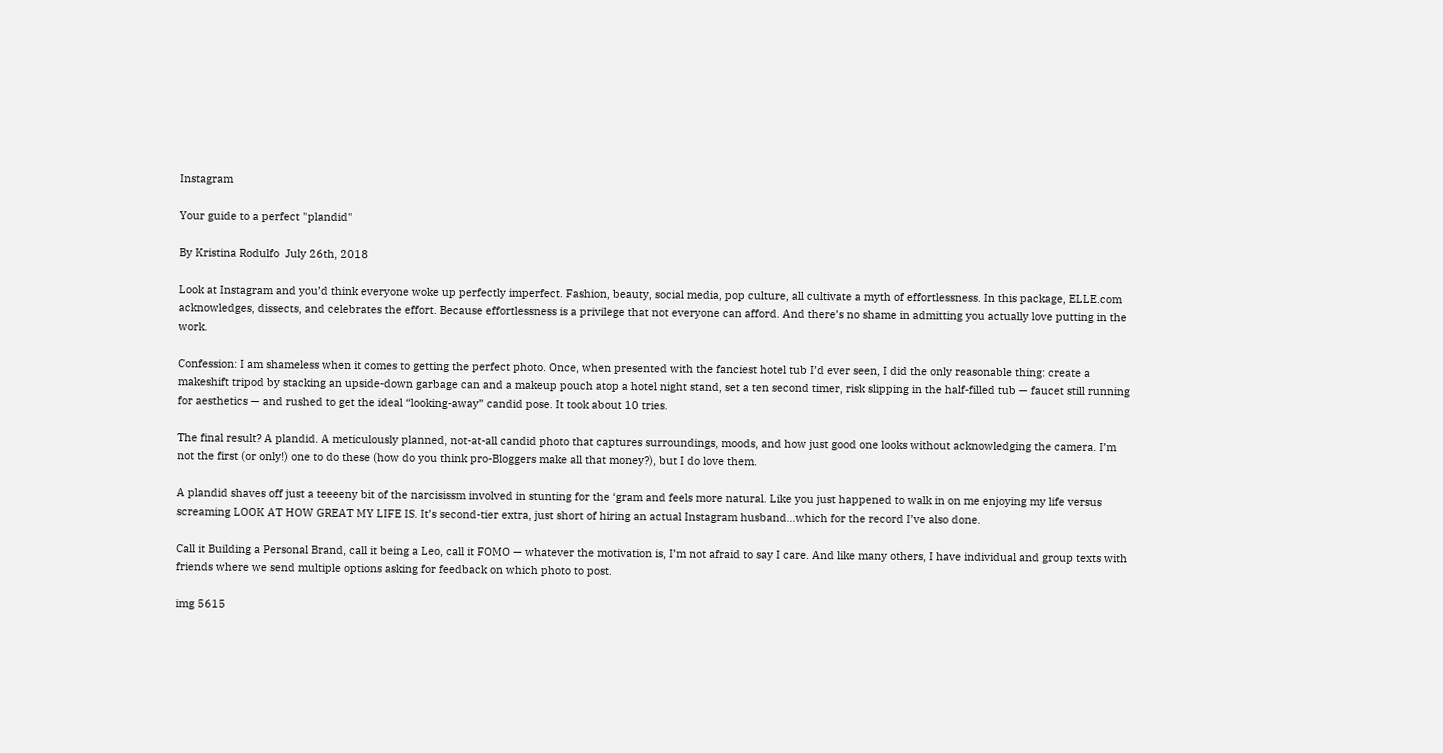Instagram

Your guide to a perfect "plandid"

By Kristina Rodulfo  July 26th, 2018

Look at Instagram and you’d think everyone woke up perfectly imperfect. Fashion, beauty, social media, pop culture, all cultivate a myth of effortlessness. In this package, ELLE.com acknowledges, dissects, and celebrates the effort. Because effortlessness is a privilege that not everyone can afford. And there’s no shame in admitting you actually love putting in the work.

Confession: I am shameless when it comes to getting the perfect photo. Once, when presented with the fanciest hotel tub I’d ever seen, I did the only reasonable thing: create a makeshift tripod by stacking an upside-down garbage can and a makeup pouch atop a hotel night stand, set a ten second timer, risk slipping in the half-filled tub — faucet still running for aesthetics — and rushed to get the ideal “looking-away” candid pose. It took about 10 tries.

The final result? A plandid. A meticulously planned, not-at-all candid photo that captures surroundings, moods, and how just good one looks without acknowledging the camera. I’m not the first (or only!) one to do these (how do you think pro-Bloggers make all that money?), but I do love them.

A plandid shaves off just a teeeeny bit of the narcisissm involved in stunting for the ‘gram and feels more natural. Like you just happened to walk in on me enjoying my life versus screaming LOOK AT HOW GREAT MY LIFE IS. It’s second-tier extra, just short of hiring an actual Instagram husband…which for the record I’ve also done.

Call it Building a Personal Brand, call it being a Leo, call it FOMO — whatever the motivation is, I’m not afraid to say I care. And like many others, I have individual and group texts with friends where we send multiple options asking for feedback on which photo to post.

img 5615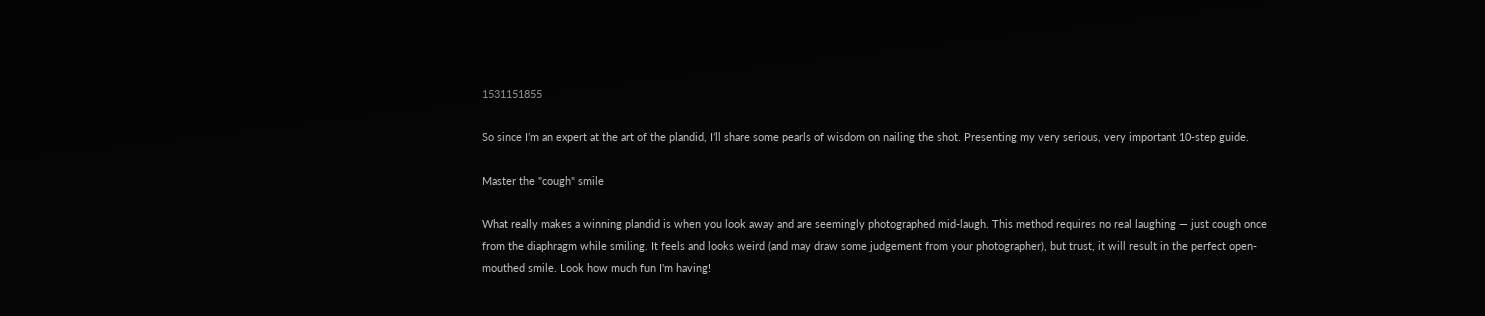1531151855

So since I’m an expert at the art of the plandid, I’ll share some pearls of wisdom on nailing the shot. Presenting my very serious, very important 10-step guide.

Master the "cough" smile

What really makes a winning plandid is when you look away and are seemingly photographed mid-laugh. This method requires no real laughing — just cough once from the diaphragm while smiling. It feels and looks weird (and may draw some judgement from your photographer), but trust, it will result in the perfect open-mouthed smile. Look how much fun I'm having!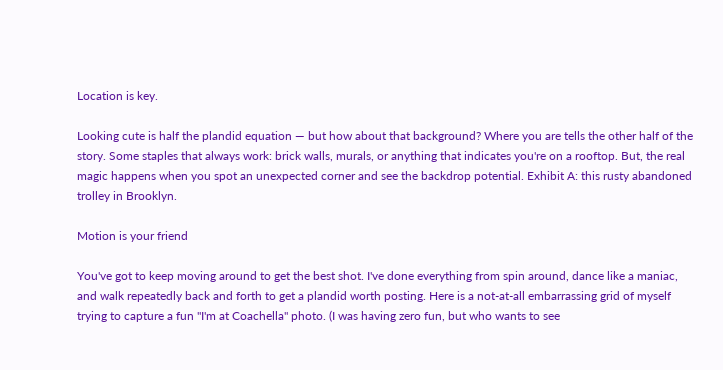Location is key.

Looking cute is half the plandid equation — but how about that background? Where you are tells the other half of the story. Some staples that always work: brick walls, murals, or anything that indicates you're on a rooftop. But, the real magic happens when you spot an unexpected corner and see the backdrop potential. Exhibit A: this rusty abandoned trolley in Brooklyn.

Motion is your friend

You've got to keep moving around to get the best shot. I've done everything from spin around, dance like a maniac, and walk repeatedly back and forth to get a plandid worth posting. Here is a not-at-all embarrassing grid of myself trying to capture a fun "I'm at Coachella" photo. (I was having zero fun, but who wants to see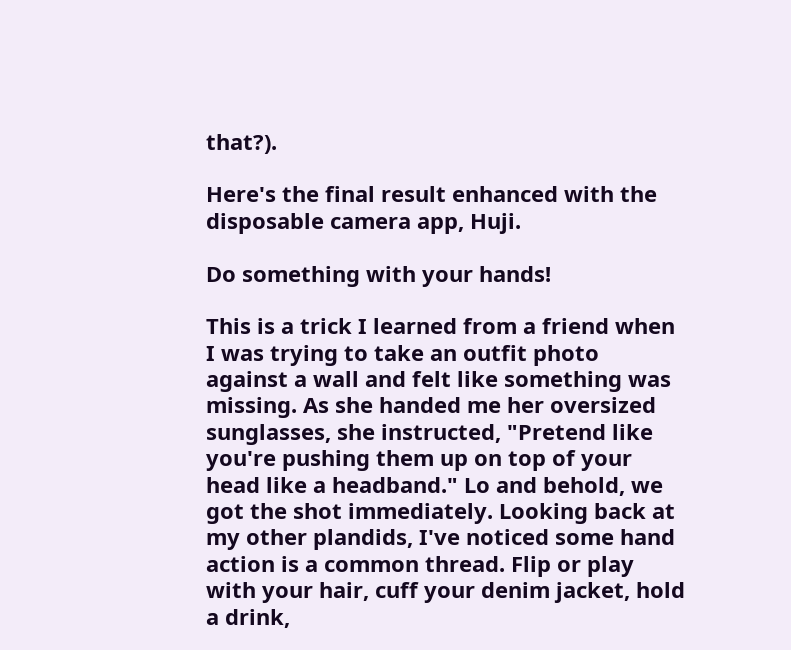that?).

Here's the final result enhanced with the disposable camera app, Huji.

Do something with your hands!

This is a trick I learned from a friend when I was trying to take an outfit photo against a wall and felt like something was missing. As she handed me her oversized sunglasses, she instructed, "Pretend like you're pushing them up on top of your head like a headband." Lo and behold, we got the shot immediately. Looking back at my other plandids, I've noticed some hand action is a common thread. Flip or play with your hair, cuff your denim jacket, hold a drink,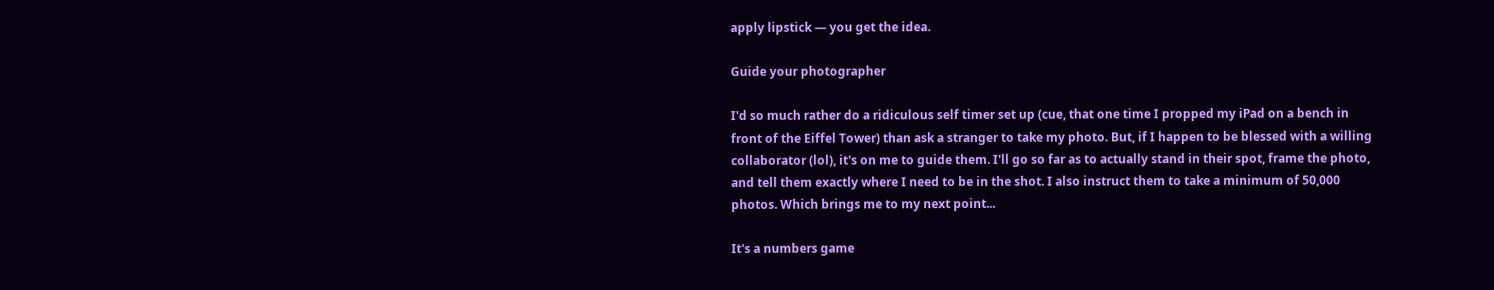apply lipstick — you get the idea.

Guide your photographer

I'd so much rather do a ridiculous self timer set up (cue, that one time I propped my iPad on a bench in front of the Eiffel Tower) than ask a stranger to take my photo. But, if I happen to be blessed with a willing collaborator (lol), it's on me to guide them. I'll go so far as to actually stand in their spot, frame the photo, and tell them exactly where I need to be in the shot. I also instruct them to take a minimum of 50,000 photos. Which brings me to my next point...

It's a numbers game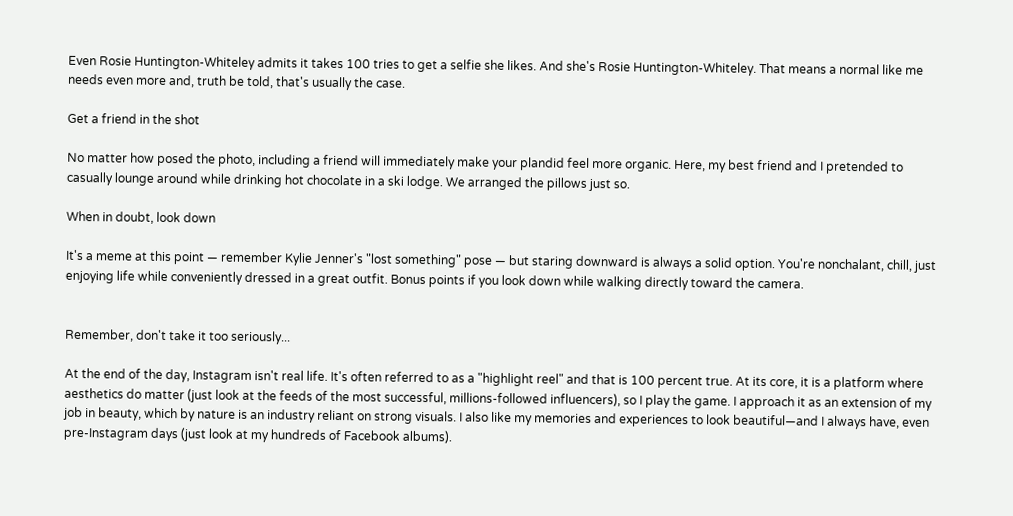Even Rosie Huntington-Whiteley admits it takes 100 tries to get a selfie she likes. And she's Rosie Huntington-Whiteley. That means a normal like me needs even more and, truth be told, that's usually the case.

Get a friend in the shot

No matter how posed the photo, including a friend will immediately make your plandid feel more organic. Here, my best friend and I pretended to casually lounge around while drinking hot chocolate in a ski lodge. We arranged the pillows just so.

When in doubt, look down

It's a meme at this point — remember Kylie Jenner's "lost something" pose — but staring downward is always a solid option. You're nonchalant, chill, just enjoying life while conveniently dressed in a great outfit. Bonus points if you look down while walking directly toward the camera.


Remember, don't take it too seriously...

At the end of the day, Instagram isn't real life. It's often referred to as a "highlight reel" and that is 100 percent true. At its core, it is a platform where aesthetics do matter (just look at the feeds of the most successful, millions-followed influencers), so I play the game. I approach it as an extension of my job in beauty, which by nature is an industry reliant on strong visuals. I also like my memories and experiences to look beautiful—and I always have, even pre-Instagram days (just look at my hundreds of Facebook albums).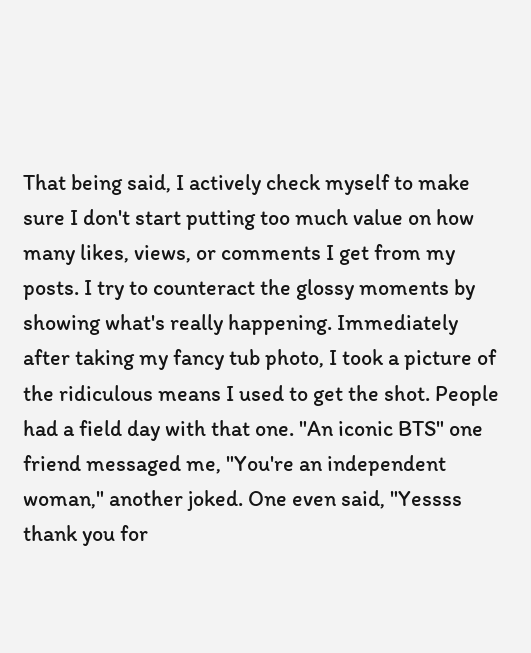That being said, I actively check myself to make sure I don't start putting too much value on how many likes, views, or comments I get from my posts. I try to counteract the glossy moments by showing what's really happening. Immediately after taking my fancy tub photo, I took a picture of the ridiculous means I used to get the shot. People had a field day with that one. "An iconic BTS" one friend messaged me, "You're an independent woman," another joked. One even said, "Yessss thank you for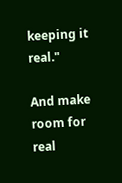keeping it real."

And make room for real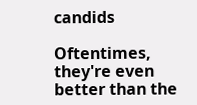candids

Oftentimes, they're even better than the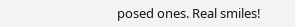posed ones. Real smiles!